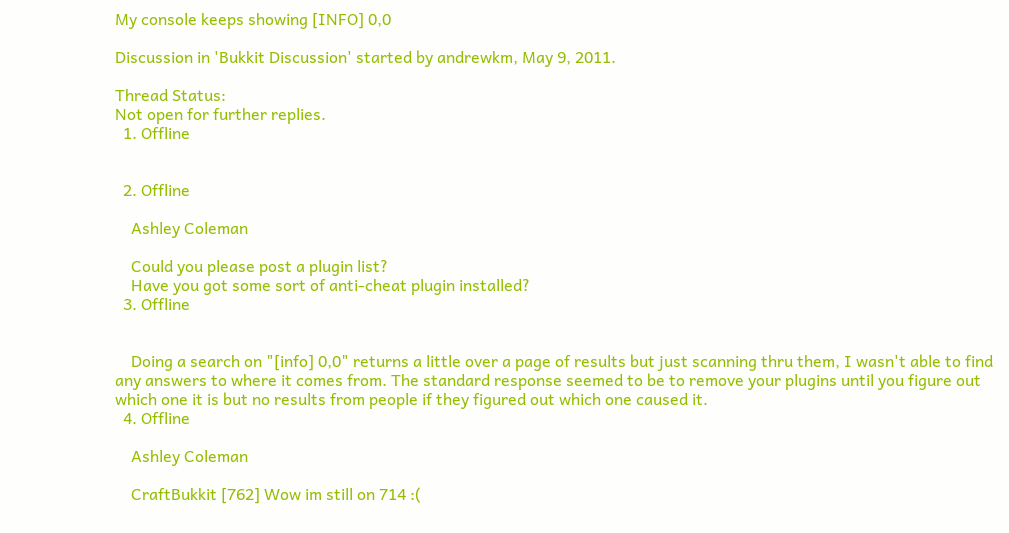My console keeps showing [INFO] 0,0

Discussion in 'Bukkit Discussion' started by andrewkm, May 9, 2011.

Thread Status:
Not open for further replies.
  1. Offline


  2. Offline

    Ashley Coleman

    Could you please post a plugin list?
    Have you got some sort of anti-cheat plugin installed?
  3. Offline


    Doing a search on "[info] 0,0" returns a little over a page of results but just scanning thru them, I wasn't able to find any answers to where it comes from. The standard response seemed to be to remove your plugins until you figure out which one it is but no results from people if they figured out which one caused it.
  4. Offline

    Ashley Coleman

    CraftBukkit [762] Wow im still on 714 :(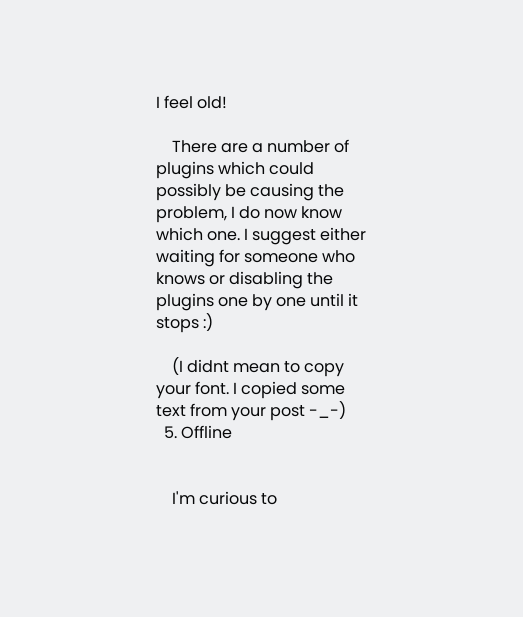I feel old!

    There are a number of plugins which could possibly be causing the problem, I do now know which one. I suggest either waiting for someone who knows or disabling the plugins one by one until it stops :)

    (I didnt mean to copy your font. I copied some text from your post -_-)
  5. Offline


    I'm curious to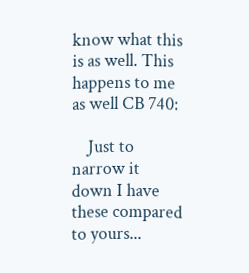know what this is as well. This happens to me as well CB 740:

    Just to narrow it down I have these compared to yours...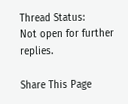Thread Status:
Not open for further replies.

Share This Page